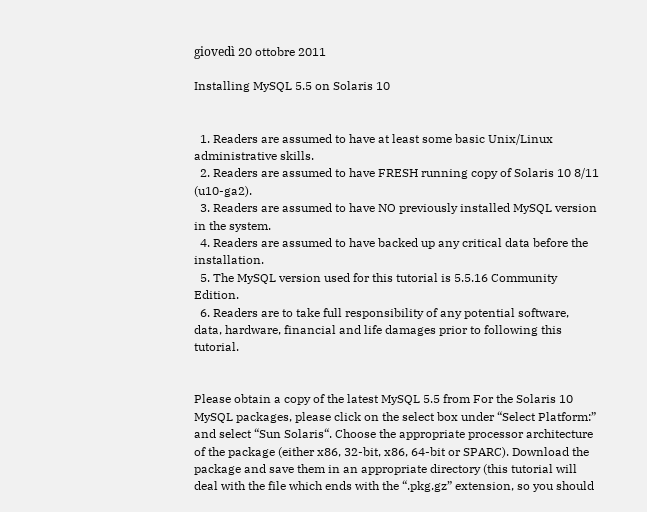giovedì 20 ottobre 2011

Installing MySQL 5.5 on Solaris 10


  1. Readers are assumed to have at least some basic Unix/Linux administrative skills.
  2. Readers are assumed to have FRESH running copy of Solaris 10 8/11 (u10-ga2).
  3. Readers are assumed to have NO previously installed MySQL version in the system.
  4. Readers are assumed to have backed up any critical data before the installation.
  5. The MySQL version used for this tutorial is 5.5.16 Community Edition.
  6. Readers are to take full responsibility of any potential software, data, hardware, financial and life damages prior to following this tutorial.


Please obtain a copy of the latest MySQL 5.5 from For the Solaris 10 MySQL packages, please click on the select box under “Select Platform:” and select “Sun Solaris“. Choose the appropriate processor architecture of the package (either x86, 32-bit, x86, 64-bit or SPARC). Download the package and save them in an appropriate directory (this tutorial will deal with the file which ends with the “.pkg.gz” extension, so you should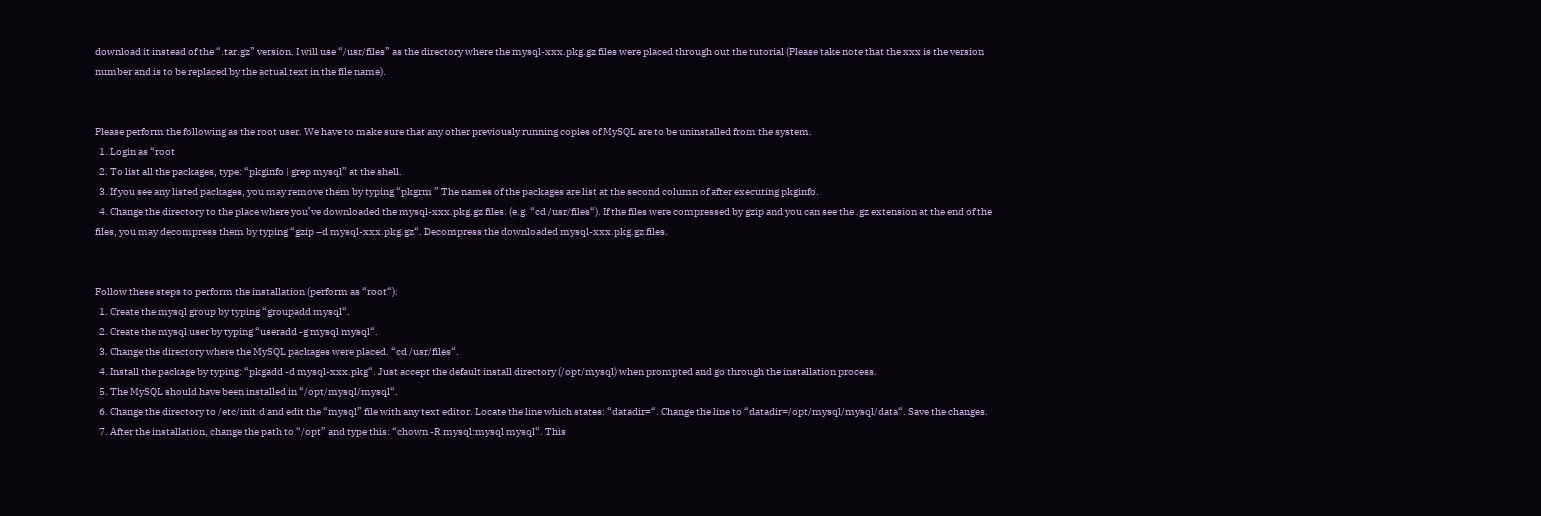download it instead of the “.tar.gz” version. I will use “/usr/files” as the directory where the mysql-xxx.pkg.gz files were placed through out the tutorial (Please take note that the xxx is the version number and is to be replaced by the actual text in the file name).


Please perform the following as the root user. We have to make sure that any other previously running copies of MySQL are to be uninstalled from the system.
  1. Login as “root
  2. To list all the packages, type: “pkginfo | grep mysql” at the shell.
  3. If you see any listed packages, you may remove them by typing “pkgrm ” The names of the packages are list at the second column of after executing pkginfo.
  4. Change the directory to the place where you’ve downloaded the mysql-xxx.pkg.gz files. (e.g. “cd /usr/files“). If the files were compressed by gzip and you can see the .gz extension at the end of the files, you may decompress them by typing “gzip –d mysql-xxx.pkg.gz“. Decompress the downloaded mysql-xxx.pkg.gz files.


Follow these steps to perform the installation (perform as “root“):
  1. Create the mysql group by typing “groupadd mysql“.
  2. Create the mysql user by typing “useradd -g mysql mysql“.
  3. Change the directory where the MySQL packages were placed. “cd /usr/files“.
  4. Install the package by typing: “pkgadd -d mysql-xxx.pkg“. Just accept the default install directory (/opt/mysql) when prompted and go through the installation process.
  5. The MySQL should have been installed in “/opt/mysql/mysql“.
  6. Change the directory to /etc/init.d and edit the “mysql” file with any text editor. Locate the line which states: “datadir=“. Change the line to “datadir=/opt/mysql/mysql/data“. Save the changes.
  7. After the installation, change the path to “/opt” and type this: “chown -R mysql:mysql mysql“. This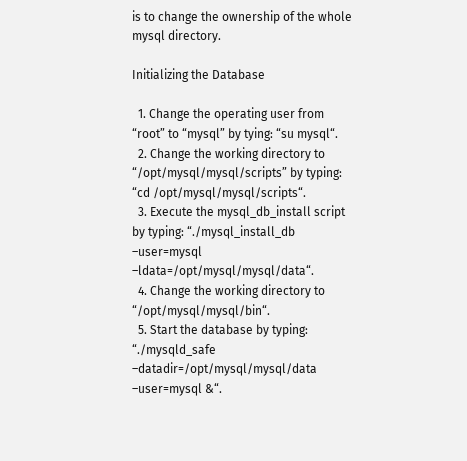is to change the ownership of the whole mysql directory.

Initializing the Database

  1. Change the operating user from “root” to “mysql” by tying: “su mysql“.
  2. Change the working directory to “/opt/mysql/mysql/scripts” by typing: “cd /opt/mysql/mysql/scripts“.
  3. Execute the mysql_db_install script by typing: “./mysql_install_db –user=mysql –ldata=/opt/mysql/mysql/data“.
  4. Change the working directory to “/opt/mysql/mysql/bin“.
  5. Start the database by typing: “./mysqld_safe –datadir=/opt/mysql/mysql/data –user=mysql &“.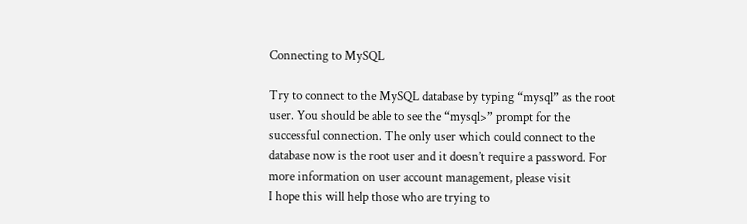Connecting to MySQL

Try to connect to the MySQL database by typing “mysql” as the root user. You should be able to see the “mysql>” prompt for the successful connection. The only user which could connect to the database now is the root user and it doesn’t require a password. For more information on user account management, please visit
I hope this will help those who are trying to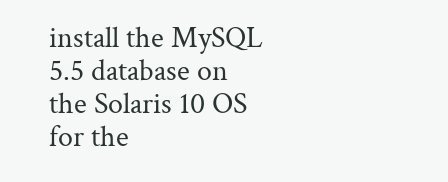install the MySQL 5.5 database on the Solaris 10 OS for the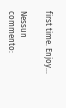first time. Enjoy…

Nessun commento: